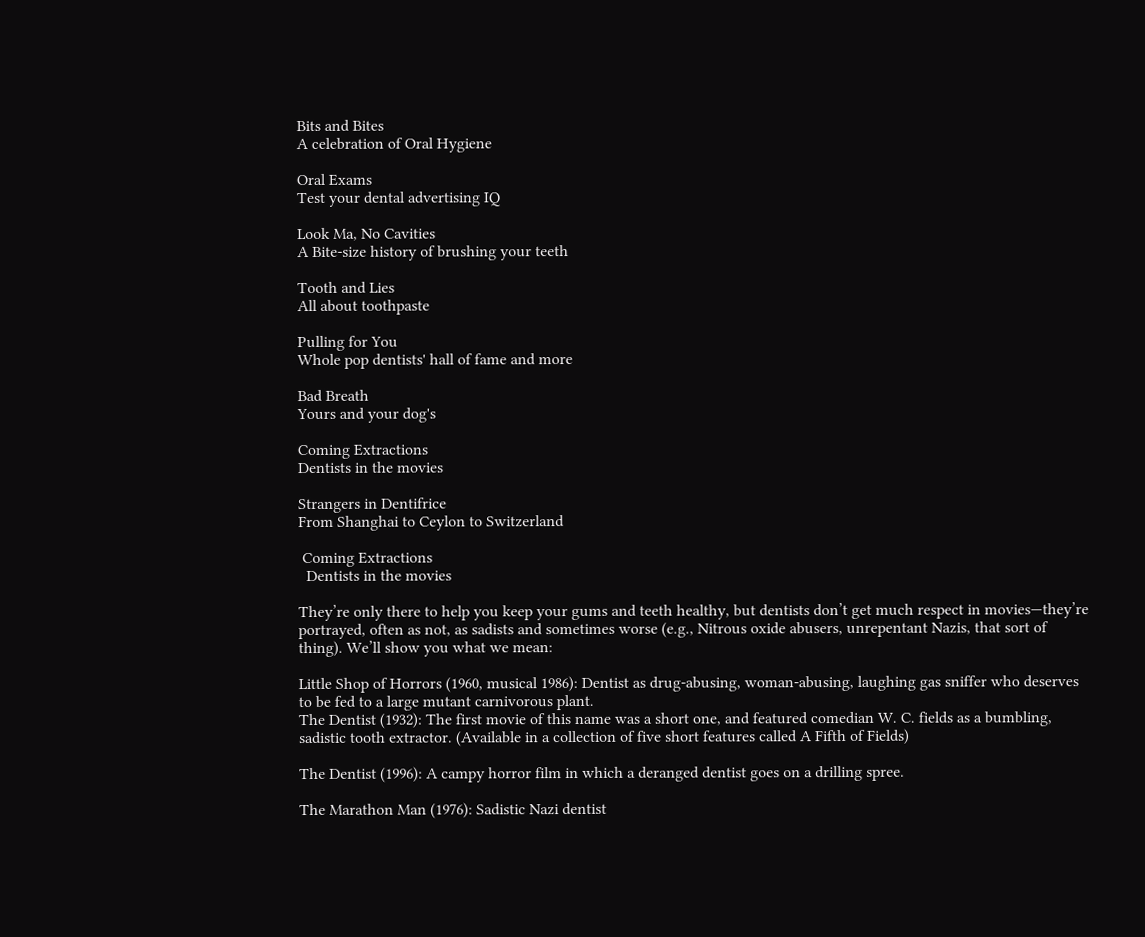Bits and Bites
A celebration of Oral Hygiene

Oral Exams
Test your dental advertising IQ

Look Ma, No Cavities
A Bite-size history of brushing your teeth

Tooth and Lies
All about toothpaste

Pulling for You
Whole pop dentists' hall of fame and more

Bad Breath
Yours and your dog's

Coming Extractions
Dentists in the movies

Strangers in Dentifrice
From Shanghai to Ceylon to Switzerland

 Coming Extractions
  Dentists in the movies

They’re only there to help you keep your gums and teeth healthy, but dentists don’t get much respect in movies—they’re portrayed, often as not, as sadists and sometimes worse (e.g., Nitrous oxide abusers, unrepentant Nazis, that sort of thing). We’ll show you what we mean:

Little Shop of Horrors (1960, musical 1986): Dentist as drug-abusing, woman-abusing, laughing gas sniffer who deserves to be fed to a large mutant carnivorous plant.
The Dentist (1932): The first movie of this name was a short one, and featured comedian W. C. fields as a bumbling, sadistic tooth extractor. (Available in a collection of five short features called A Fifth of Fields)

The Dentist (1996): A campy horror film in which a deranged dentist goes on a drilling spree.

The Marathon Man (1976): Sadistic Nazi dentist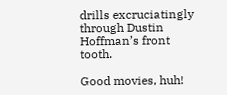drills excruciatingly through Dustin Hoffman’s front tooth.

Good movies, huh!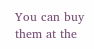You can buy them at the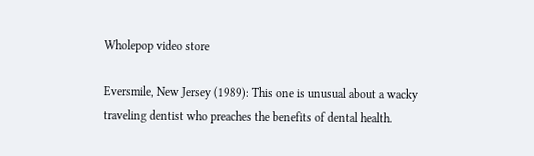Wholepop video store

Eversmile, New Jersey (1989): This one is unusual about a wacky traveling dentist who preaches the benefits of dental health.